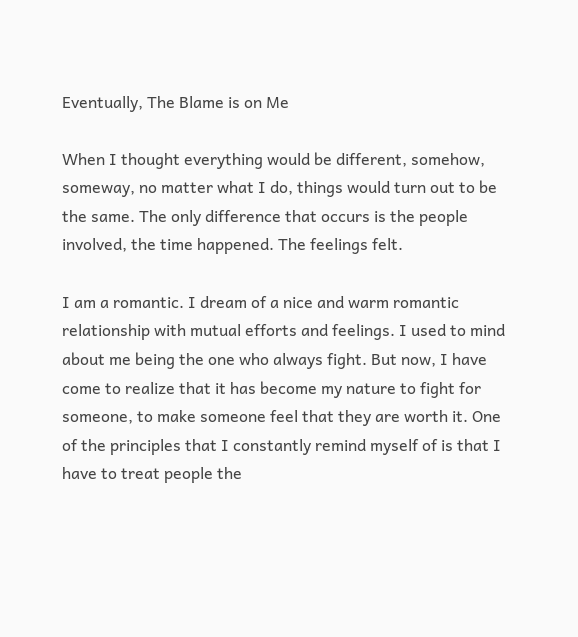Eventually, The Blame is on Me

When I thought everything would be different, somehow, someway, no matter what I do, things would turn out to be the same. The only difference that occurs is the people involved, the time happened. The feelings felt.

I am a romantic. I dream of a nice and warm romantic relationship with mutual efforts and feelings. I used to mind about me being the one who always fight. But now, I have come to realize that it has become my nature to fight for someone, to make someone feel that they are worth it. One of the principles that I constantly remind myself of is that I have to treat people the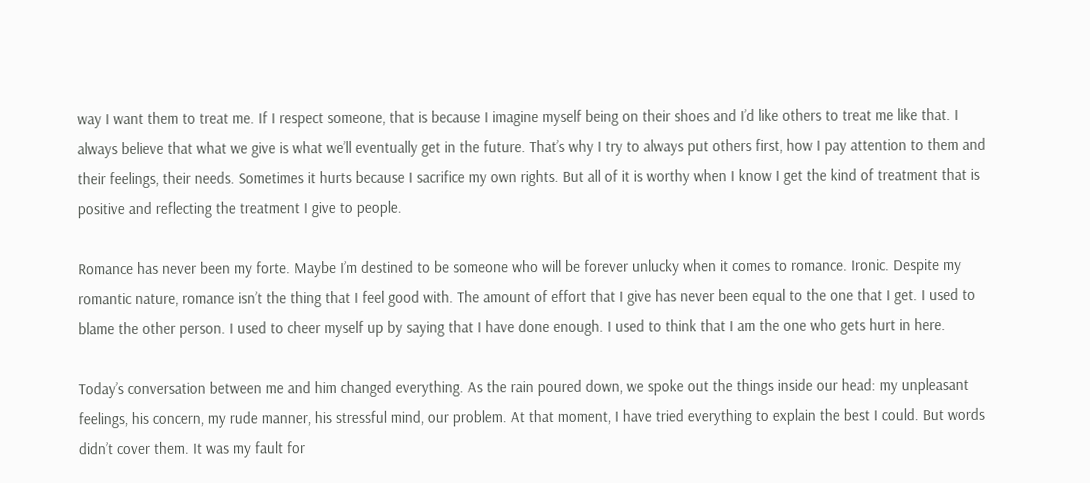way I want them to treat me. If I respect someone, that is because I imagine myself being on their shoes and I’d like others to treat me like that. I always believe that what we give is what we’ll eventually get in the future. That’s why I try to always put others first, how I pay attention to them and their feelings, their needs. Sometimes it hurts because I sacrifice my own rights. But all of it is worthy when I know I get the kind of treatment that is positive and reflecting the treatment I give to people.

Romance has never been my forte. Maybe I’m destined to be someone who will be forever unlucky when it comes to romance. Ironic. Despite my romantic nature, romance isn’t the thing that I feel good with. The amount of effort that I give has never been equal to the one that I get. I used to blame the other person. I used to cheer myself up by saying that I have done enough. I used to think that I am the one who gets hurt in here.

Today’s conversation between me and him changed everything. As the rain poured down, we spoke out the things inside our head: my unpleasant feelings, his concern, my rude manner, his stressful mind, our problem. At that moment, I have tried everything to explain the best I could. But words didn’t cover them. It was my fault for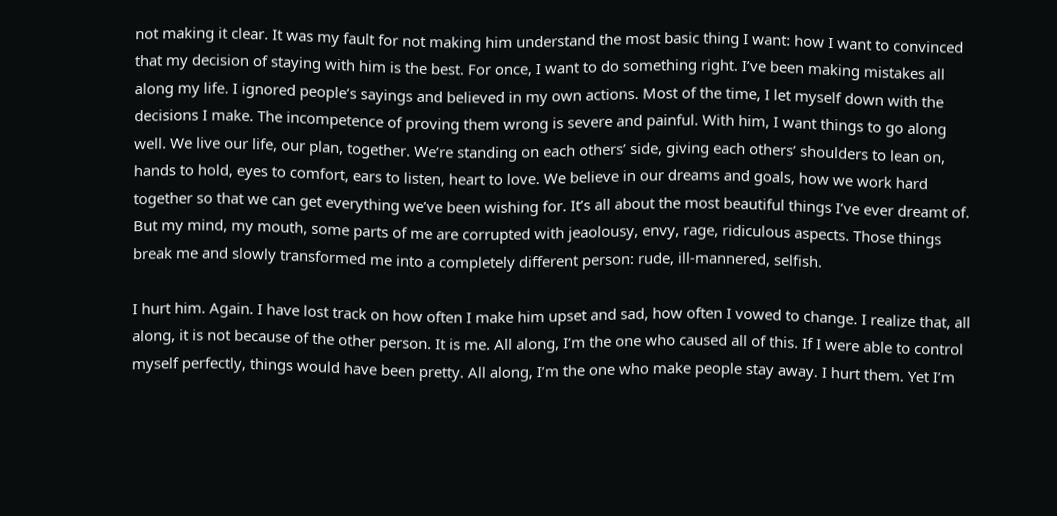not making it clear. It was my fault for not making him understand the most basic thing I want: how I want to convinced that my decision of staying with him is the best. For once, I want to do something right. I’ve been making mistakes all along my life. I ignored people’s sayings and believed in my own actions. Most of the time, I let myself down with the decisions I make. The incompetence of proving them wrong is severe and painful. With him, I want things to go along well. We live our life, our plan, together. We’re standing on each others’ side, giving each others’ shoulders to lean on, hands to hold, eyes to comfort, ears to listen, heart to love. We believe in our dreams and goals, how we work hard together so that we can get everything we’ve been wishing for. It’s all about the most beautiful things I’ve ever dreamt of. But my mind, my mouth, some parts of me are corrupted with jeaolousy, envy, rage, ridiculous aspects. Those things break me and slowly transformed me into a completely different person: rude, ill-mannered, selfish.

I hurt him. Again. I have lost track on how often I make him upset and sad, how often I vowed to change. I realize that, all along, it is not because of the other person. It is me. All along, I’m the one who caused all of this. If I were able to control myself perfectly, things would have been pretty. All along, I’m the one who make people stay away. I hurt them. Yet I’m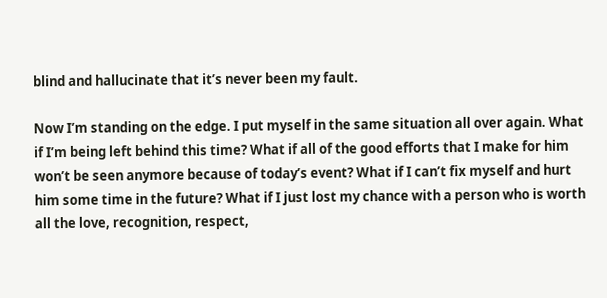blind and hallucinate that it’s never been my fault.

Now I’m standing on the edge. I put myself in the same situation all over again. What if I’m being left behind this time? What if all of the good efforts that I make for him won’t be seen anymore because of today’s event? What if I can’t fix myself and hurt him some time in the future? What if I just lost my chance with a person who is worth all the love, recognition, respect,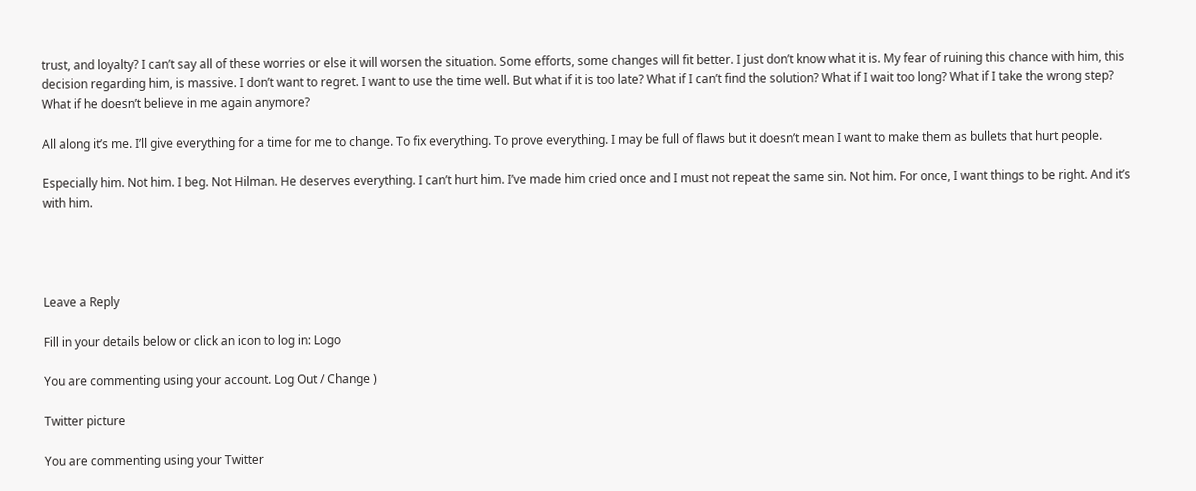trust, and loyalty? I can’t say all of these worries or else it will worsen the situation. Some efforts, some changes will fit better. I just don’t know what it is. My fear of ruining this chance with him, this decision regarding him, is massive. I don’t want to regret. I want to use the time well. But what if it is too late? What if I can’t find the solution? What if I wait too long? What if I take the wrong step? What if he doesn’t believe in me again anymore?

All along it’s me. I’ll give everything for a time for me to change. To fix everything. To prove everything. I may be full of flaws but it doesn’t mean I want to make them as bullets that hurt people.

Especially him. Not him. I beg. Not Hilman. He deserves everything. I can’t hurt him. I’ve made him cried once and I must not repeat the same sin. Not him. For once, I want things to be right. And it’s with him.




Leave a Reply

Fill in your details below or click an icon to log in: Logo

You are commenting using your account. Log Out / Change )

Twitter picture

You are commenting using your Twitter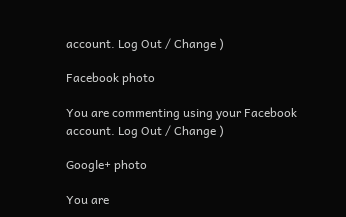account. Log Out / Change )

Facebook photo

You are commenting using your Facebook account. Log Out / Change )

Google+ photo

You are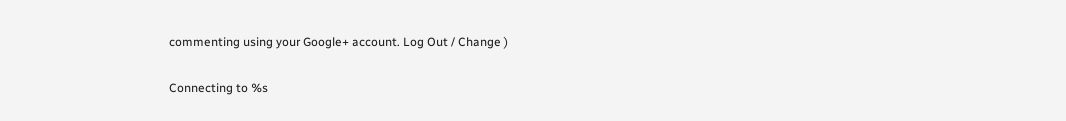commenting using your Google+ account. Log Out / Change )

Connecting to %s